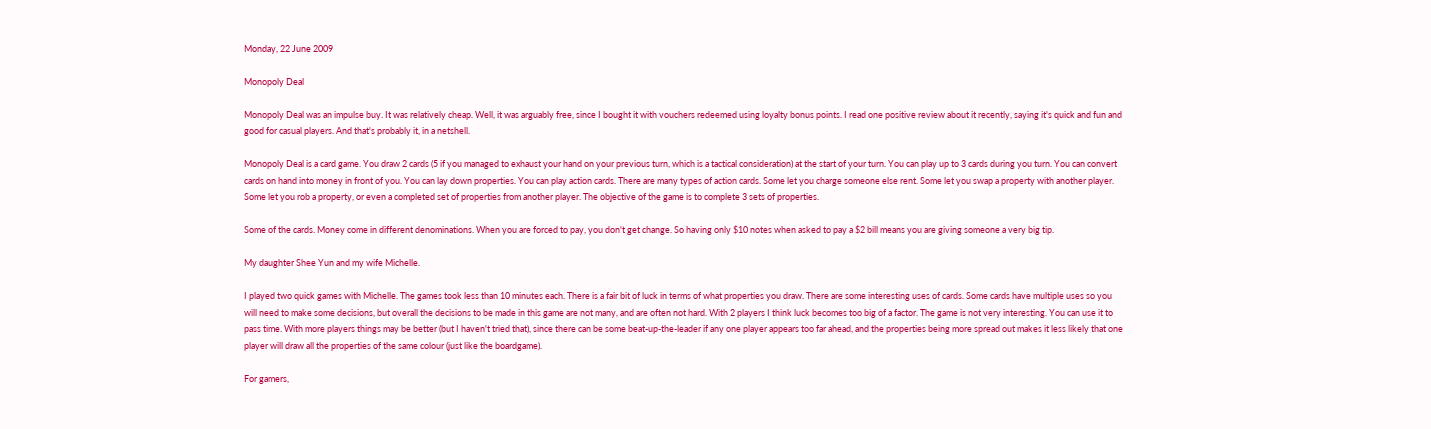Monday, 22 June 2009

Monopoly Deal

Monopoly Deal was an impulse buy. It was relatively cheap. Well, it was arguably free, since I bought it with vouchers redeemed using loyalty bonus points. I read one positive review about it recently, saying it's quick and fun and good for casual players. And that's probably it, in a netshell.

Monopoly Deal is a card game. You draw 2 cards (5 if you managed to exhaust your hand on your previous turn, which is a tactical consideration) at the start of your turn. You can play up to 3 cards during you turn. You can convert cards on hand into money in front of you. You can lay down properties. You can play action cards. There are many types of action cards. Some let you charge someone else rent. Some let you swap a property with another player. Some let you rob a property, or even a completed set of properties from another player. The objective of the game is to complete 3 sets of properties.

Some of the cards. Money come in different denominations. When you are forced to pay, you don't get change. So having only $10 notes when asked to pay a $2 bill means you are giving someone a very big tip.

My daughter Shee Yun and my wife Michelle.

I played two quick games with Michelle. The games took less than 10 minutes each. There is a fair bit of luck in terms of what properties you draw. There are some interesting uses of cards. Some cards have multiple uses so you will need to make some decisions, but overall the decisions to be made in this game are not many, and are often not hard. With 2 players I think luck becomes too big of a factor. The game is not very interesting. You can use it to pass time. With more players things may be better (but I haven't tried that), since there can be some beat-up-the-leader if any one player appears too far ahead, and the properties being more spread out makes it less likely that one player will draw all the properties of the same colour (just like the boardgame).

For gamers,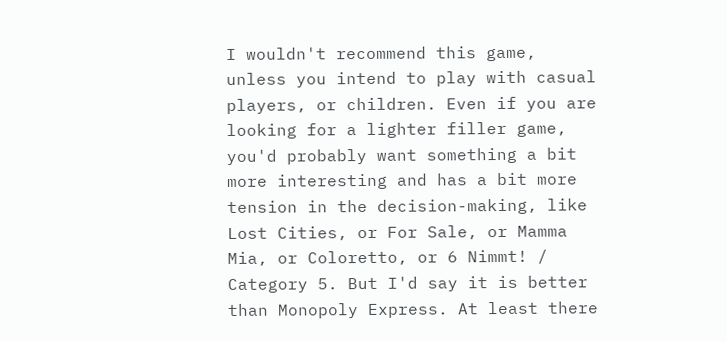I wouldn't recommend this game, unless you intend to play with casual players, or children. Even if you are looking for a lighter filler game, you'd probably want something a bit more interesting and has a bit more tension in the decision-making, like Lost Cities, or For Sale, or Mamma Mia, or Coloretto, or 6 Nimmt! / Category 5. But I'd say it is better than Monopoly Express. At least there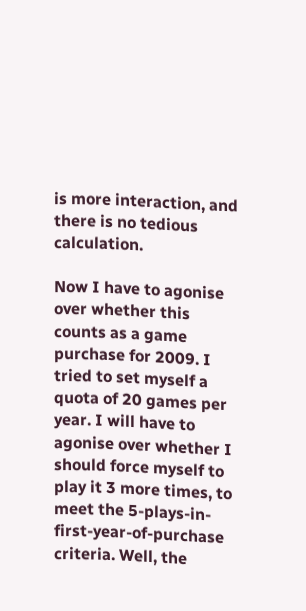is more interaction, and there is no tedious calculation.

Now I have to agonise over whether this counts as a game purchase for 2009. I tried to set myself a quota of 20 games per year. I will have to agonise over whether I should force myself to play it 3 more times, to meet the 5-plays-in-first-year-of-purchase criteria. Well, the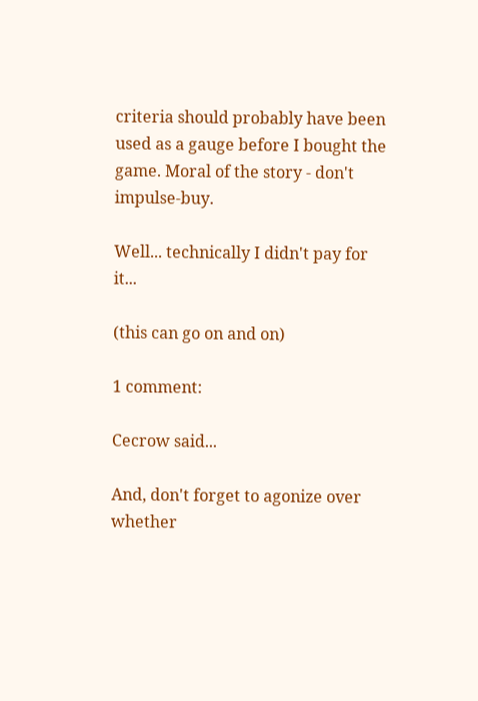criteria should probably have been used as a gauge before I bought the game. Moral of the story - don't impulse-buy.

Well... technically I didn't pay for it...

(this can go on and on)

1 comment:

Cecrow said...

And, don't forget to agonize over whether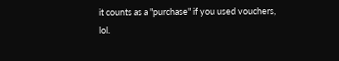it counts as a "purchase" if you used vouchers, lol.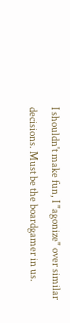I shouldn't make fun, I "agonize" over similar decisions. Must be the boardgamer in us.